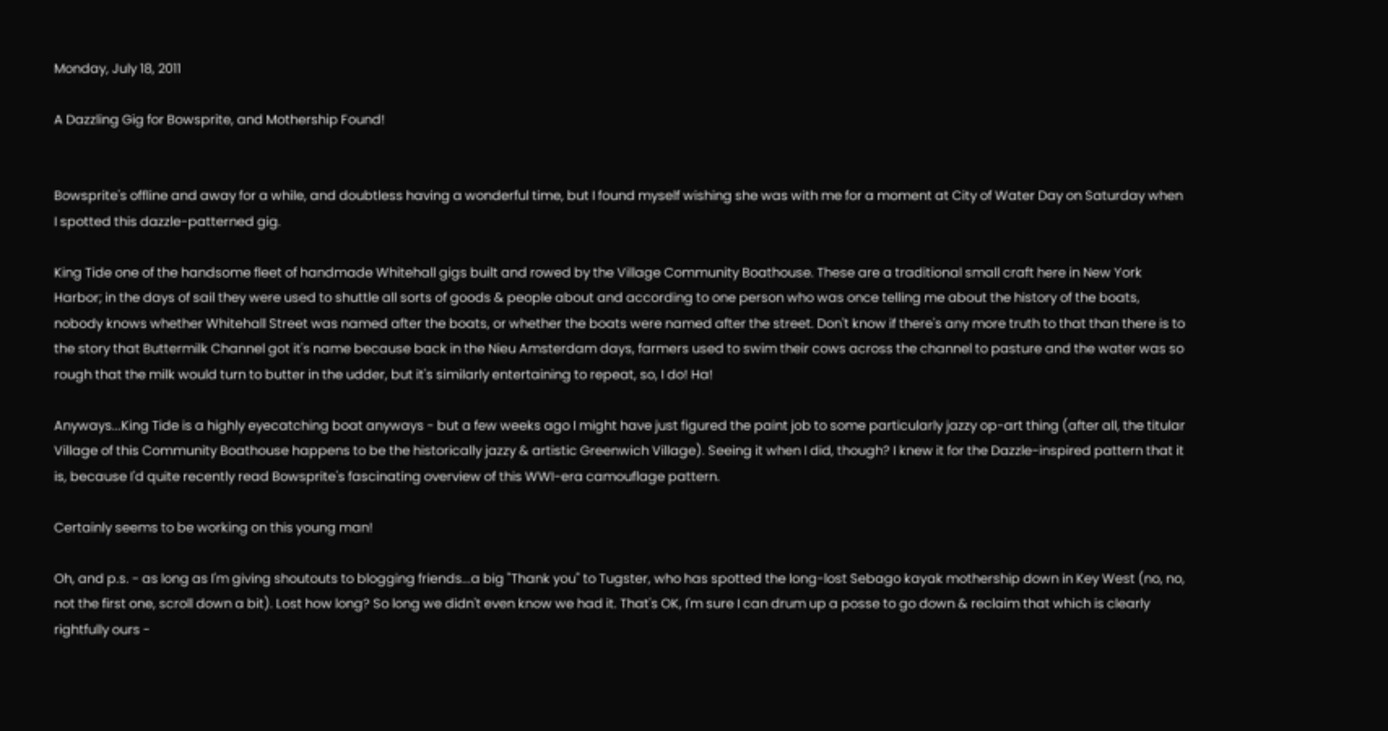Monday, July 18, 2011

A Dazzling Gig for Bowsprite, and Mothership Found!


Bowsprite's offline and away for a while, and doubtless having a wonderful time, but I found myself wishing she was with me for a moment at City of Water Day on Saturday when I spotted this dazzle-patterned gig.

King Tide one of the handsome fleet of handmade Whitehall gigs built and rowed by the Village Community Boathouse. These are a traditional small craft here in New York Harbor; in the days of sail they were used to shuttle all sorts of goods & people about and according to one person who was once telling me about the history of the boats, nobody knows whether Whitehall Street was named after the boats, or whether the boats were named after the street. Don't know if there's any more truth to that than there is to the story that Buttermilk Channel got it's name because back in the Nieu Amsterdam days, farmers used to swim their cows across the channel to pasture and the water was so rough that the milk would turn to butter in the udder, but it's similarly entertaining to repeat, so, I do! Ha!

Anyways...King Tide is a highly eyecatching boat anyways - but a few weeks ago I might have just figured the paint job to some particularly jazzy op-art thing (after all, the titular Village of this Community Boathouse happens to be the historically jazzy & artistic Greenwich Village). Seeing it when I did, though? I knew it for the Dazzle-inspired pattern that it is, because I'd quite recently read Bowsprite's fascinating overview of this WWI-era camouflage pattern.

Certainly seems to be working on this young man!

Oh, and p.s. - as long as I'm giving shoutouts to blogging friends...a big "Thank you" to Tugster, who has spotted the long-lost Sebago kayak mothership down in Key West (no, no, not the first one, scroll down a bit). Lost how long? So long we didn't even know we had it. That's OK, I'm sure I can drum up a posse to go down & reclaim that which is clearly rightfully ours -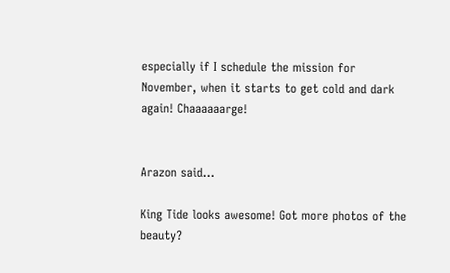especially if I schedule the mission for November, when it starts to get cold and dark again! Chaaaaaarge!


Arazon said...

King Tide looks awesome! Got more photos of the beauty?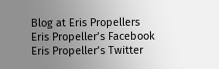Blog at Eris Propellers
Eris Propeller’s Facebook
Eris Propeller’s Twitter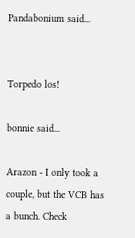Pandabonium said...


Torpedo los!

bonnie said...

Arazon - I only took a couple, but the VCB has a bunch. Check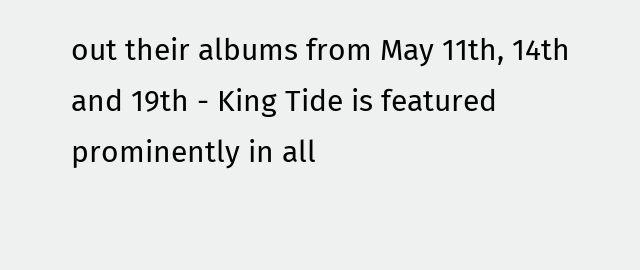out their albums from May 11th, 14th and 19th - King Tide is featured prominently in all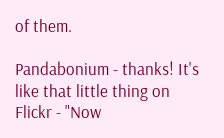of them.

Pandabonium - thanks! It's like that little thing on Flickr - "Now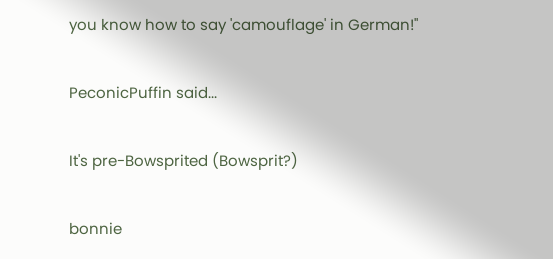you know how to say 'camouflage' in German!"

PeconicPuffin said...

It's pre-Bowsprited (Bowsprit?)

bonnie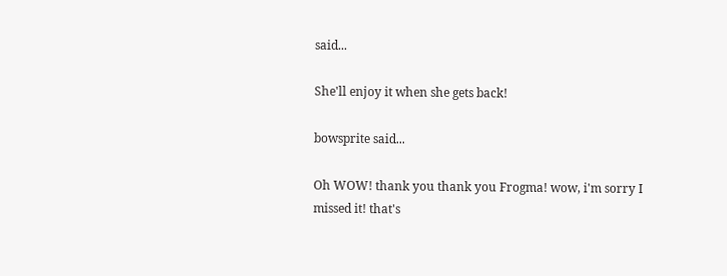said...

She'll enjoy it when she gets back!

bowsprite said...

Oh WOW! thank you thank you Frogma! wow, i'm sorry I missed it! that's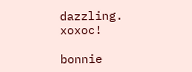dazzling. xoxoc!

bonnie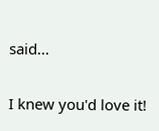said...

I knew you'd love it!